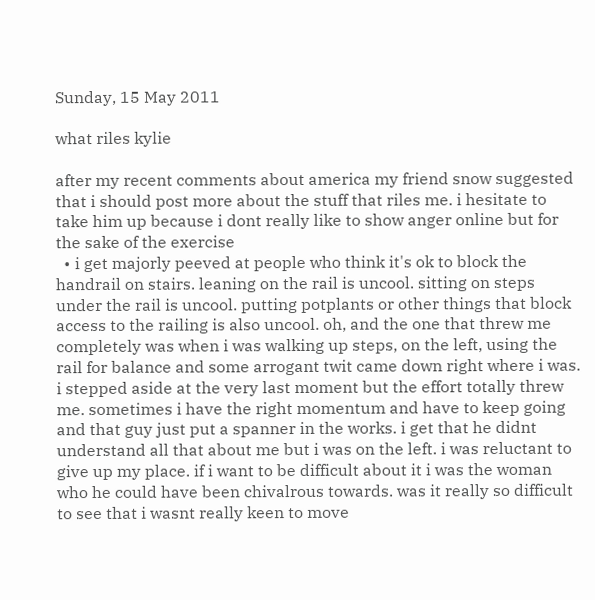Sunday, 15 May 2011

what riles kylie

after my recent comments about america my friend snow suggested that i should post more about the stuff that riles me. i hesitate to take him up because i dont really like to show anger online but for the sake of the exercise
  • i get majorly peeved at people who think it's ok to block the handrail on stairs. leaning on the rail is uncool. sitting on steps under the rail is uncool. putting potplants or other things that block access to the railing is also uncool. oh, and the one that threw me completely was when i was walking up steps, on the left, using the rail for balance and some arrogant twit came down right where i was. i stepped aside at the very last moment but the effort totally threw me. sometimes i have the right momentum and have to keep going and that guy just put a spanner in the works. i get that he didnt understand all that about me but i was on the left. i was reluctant to give up my place. if i want to be difficult about it i was the woman who he could have been chivalrous towards. was it really so difficult to see that i wasnt really keen to move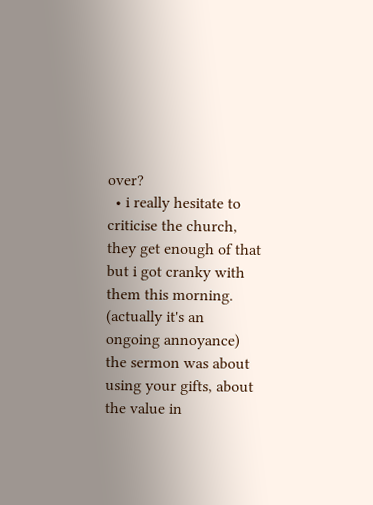over?
  • i really hesitate to criticise the church, they get enough of that but i got cranky with them this morning. (actually it's an ongoing annoyance) the sermon was about using your gifts, about the value in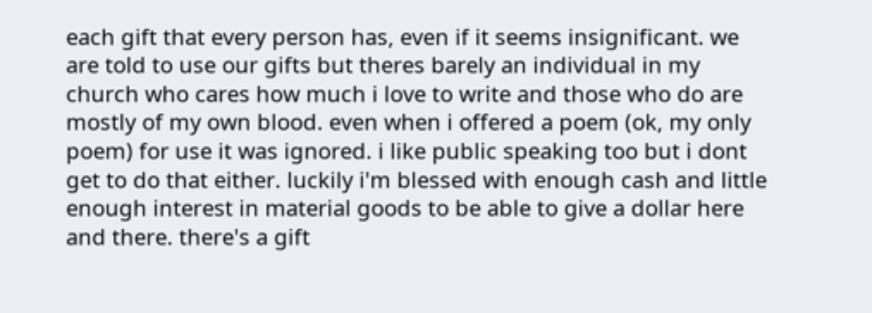each gift that every person has, even if it seems insignificant. we are told to use our gifts but theres barely an individual in my church who cares how much i love to write and those who do are mostly of my own blood. even when i offered a poem (ok, my only poem) for use it was ignored. i like public speaking too but i dont get to do that either. luckily i'm blessed with enough cash and little enough interest in material goods to be able to give a dollar here and there. there's a gift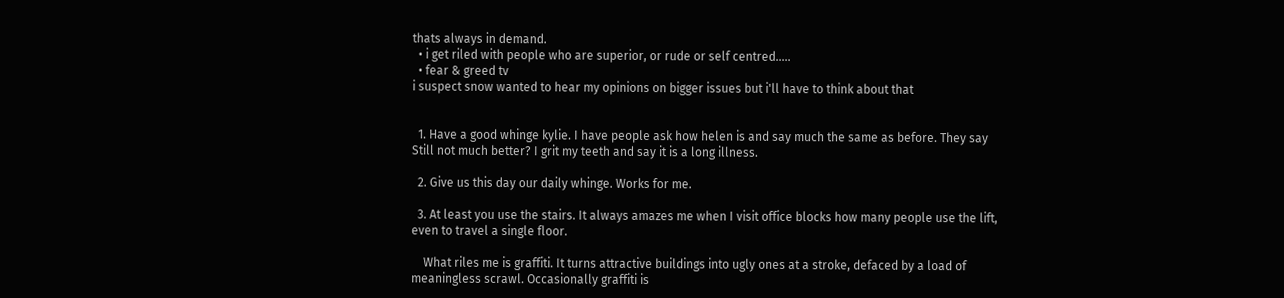thats always in demand.
  • i get riled with people who are superior, or rude or self centred.....
  • fear & greed tv
i suspect snow wanted to hear my opinions on bigger issues but i'll have to think about that


  1. Have a good whinge kylie. I have people ask how helen is and say much the same as before. They say Still not much better? I grit my teeth and say it is a long illness.

  2. Give us this day our daily whinge. Works for me.

  3. At least you use the stairs. It always amazes me when I visit office blocks how many people use the lift, even to travel a single floor.

    What riles me is graffiti. It turns attractive buildings into ugly ones at a stroke, defaced by a load of meaningless scrawl. Occasionally graffiti is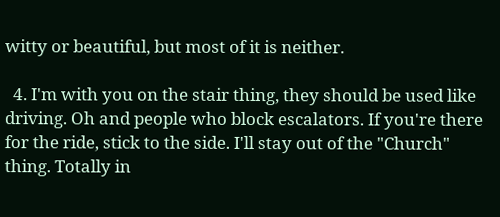witty or beautiful, but most of it is neither.

  4. I'm with you on the stair thing, they should be used like driving. Oh and people who block escalators. If you're there for the ride, stick to the side. I'll stay out of the "Church" thing. Totally in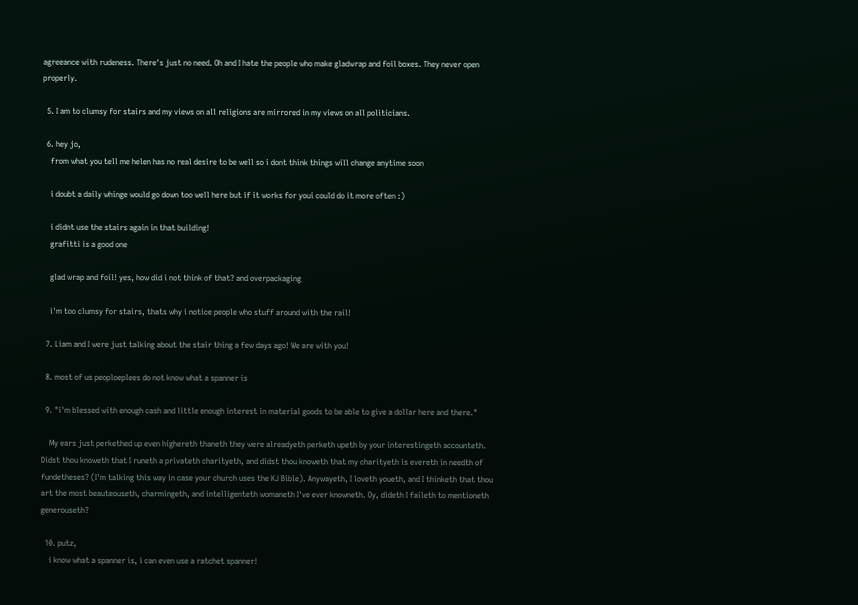agreeance with rudeness. There's just no need. Oh and I hate the people who make gladwrap and foil boxes. They never open properly.

  5. I am to clumsy for stairs and my views on all religions are mirrored in my views on all politicians.

  6. hey jo,
    from what you tell me helen has no real desire to be well so i dont think things will change anytime soon

    i doubt a daily whinge would go down too well here but if it works for youi could do it more often :)

    i didnt use the stairs again in that building!
    grafitti is a good one

    glad wrap and foil! yes, how did i not think of that? and overpackaging

    i'm too clumsy for stairs, thats why i notice people who stuff around with the rail!

  7. Liam and I were just talking about the stair thing a few days ago! We are with you!

  8. most of us peoploeplees do not know what a spanner is

  9. "i'm blessed with enough cash and little enough interest in material goods to be able to give a dollar here and there."

    My ears just perkethed up even highereth thaneth they were alreadyeth perketh upeth by your interestingeth accounteth. Didst thou knoweth that I runeth a privateth charityeth, and didst thou knoweth that my charityeth is evereth in needth of fundetheses? (I'm talking this way in case your church uses the KJ Bible). Anywayeth, I loveth youeth, and I thinketh that thou art the most beauteouseth, charmingeth, and intelligenteth womaneth I've ever knowneth. Oy, dideth I faileth to mentioneth generouseth?

  10. putz,
    i know what a spanner is, i can even use a ratchet spanner!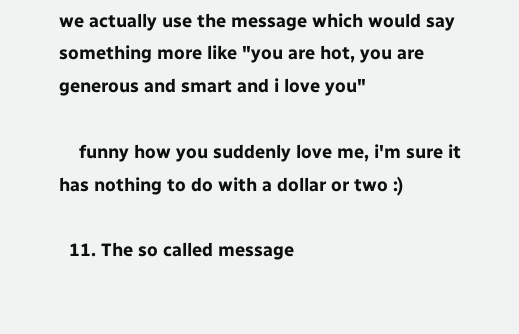we actually use the message which would say something more like "you are hot, you are generous and smart and i love you"

    funny how you suddenly love me, i'm sure it has nothing to do with a dollar or two :)

  11. The so called message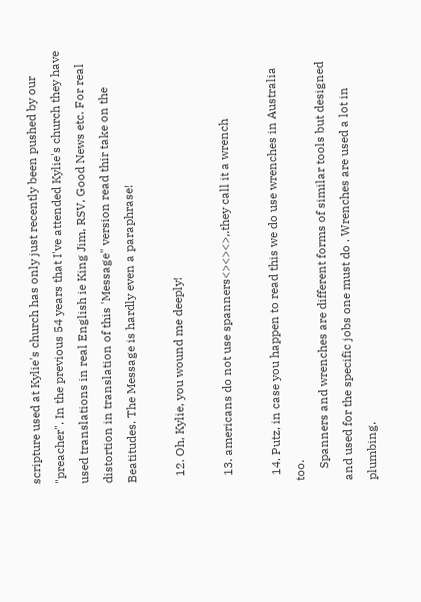scripture used at Kylie's church has only just recently been pushed by our "preacher". In the previous 54 years that I've attended Kylie's church they have used translations in real English ie King Jim, RSV, Good News etc. For real distortion in translation of this 'Message" version read thir take on the Beatitudes. The Message is hardly even a paraphrase!

  12. Oh, Kylie, you wound me deeply!

  13. americans do not use spanners<><><>,.they call it a wrench

  14. Putz, in case you happen to read this we do use wrenches in Australia too.
    Spanners and wrenches are different forms of similar tools but designed and used for the specific jobs one must do . Wrenches are used a lot in plumbing.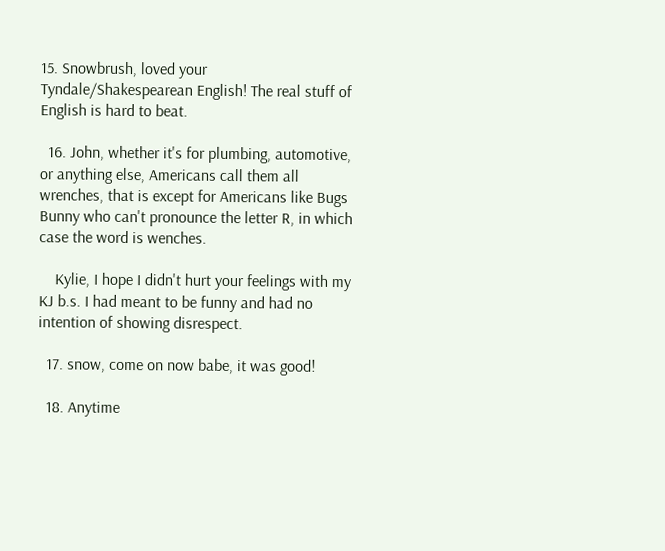15. Snowbrush, loved your Tyndale/Shakespearean English! The real stuff of English is hard to beat.

  16. John, whether it's for plumbing, automotive, or anything else, Americans call them all wrenches, that is except for Americans like Bugs Bunny who can't pronounce the letter R, in which case the word is wenches.

    Kylie, I hope I didn't hurt your feelings with my KJ b.s. I had meant to be funny and had no intention of showing disrespect.

  17. snow, come on now babe, it was good!

  18. Anytime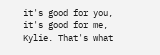it's good for you, it's good for me, Kylie. That's what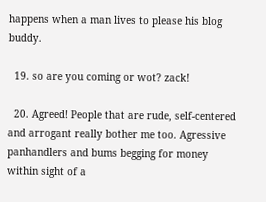happens when a man lives to please his blog buddy.

  19. so are you coming or wot? zack!

  20. Agreed! People that are rude, self-centered and arrogant really bother me too. Agressive panhandlers and bums begging for money within sight of a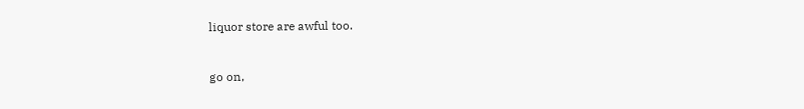liquor store are awful too.


go on,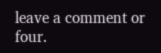leave a comment or four.